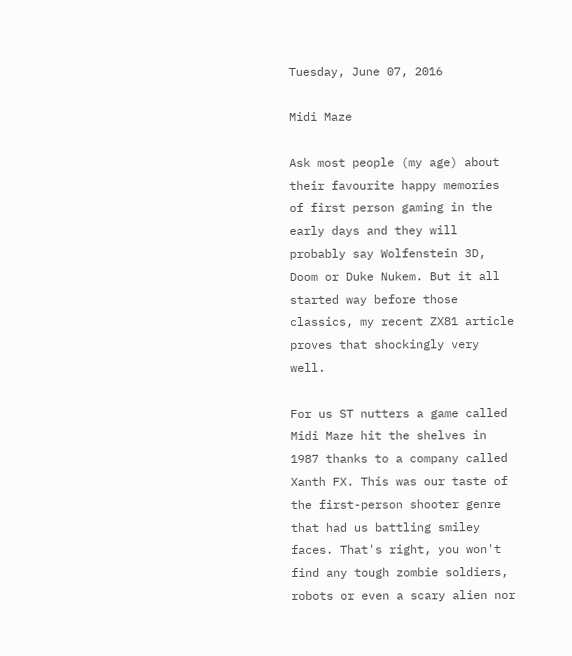Tuesday, June 07, 2016

Midi Maze

Ask most people (my age) about their favourite happy memories of first person gaming in the early days and they will probably say Wolfenstein 3D, Doom or Duke Nukem. But it all started way before those classics, my recent ZX81 article proves that shockingly very well.

For us ST nutters a game called Midi Maze hit the shelves in 1987 thanks to a company called Xanth FX. This was our taste of the first-person shooter genre that had us battling smiley faces. That's right, you won't find any tough zombie soldiers, robots or even a scary alien nor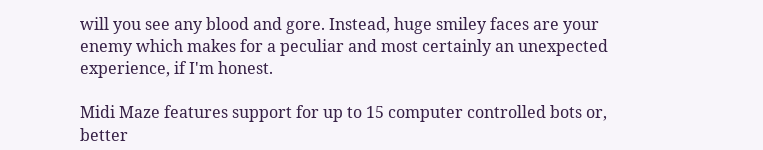will you see any blood and gore. Instead, huge smiley faces are your enemy which makes for a peculiar and most certainly an unexpected experience, if I'm honest.

Midi Maze features support for up to 15 computer controlled bots or, better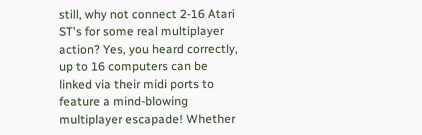still, why not connect 2-16 Atari ST's for some real multiplayer action? Yes, you heard correctly, up to 16 computers can be linked via their midi ports to feature a mind-blowing multiplayer escapade! Whether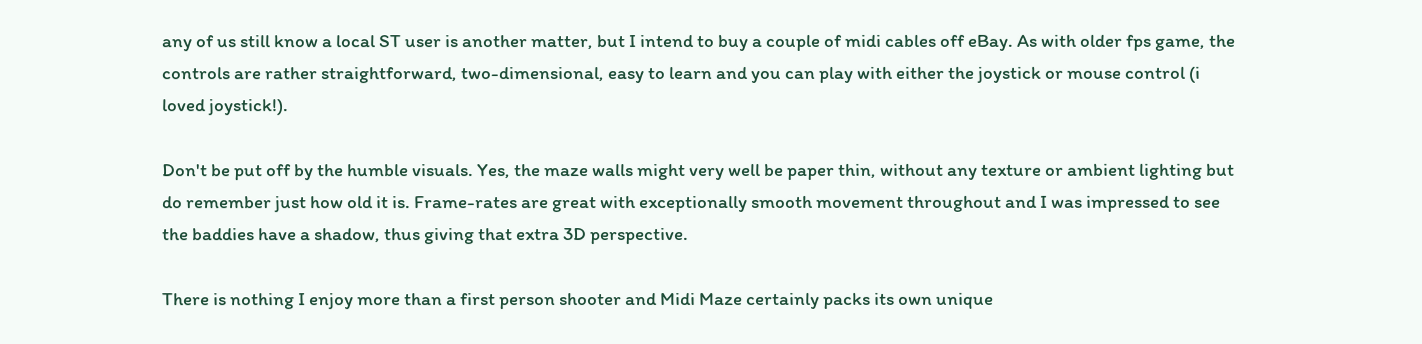any of us still know a local ST user is another matter, but I intend to buy a couple of midi cables off eBay. As with older fps game, the controls are rather straightforward, two-dimensional, easy to learn and you can play with either the joystick or mouse control (i loved joystick!).

Don't be put off by the humble visuals. Yes, the maze walls might very well be paper thin, without any texture or ambient lighting but do remember just how old it is. Frame-rates are great with exceptionally smooth movement throughout and I was impressed to see the baddies have a shadow, thus giving that extra 3D perspective.

There is nothing I enjoy more than a first person shooter and Midi Maze certainly packs its own unique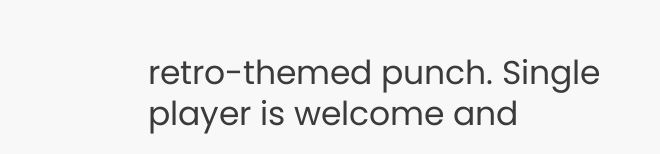retro-themed punch. Single player is welcome and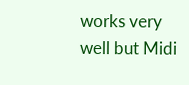works very well but Midi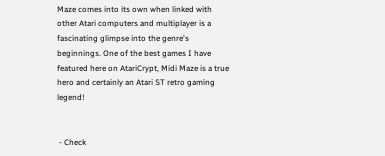Maze comes into its own when linked with other Atari computers and multiplayer is a fascinating glimpse into the genre's beginnings. One of the best games I have featured here on AtariCrypt, Midi Maze is a true hero and certainly an Atari ST retro gaming legend!


 - Check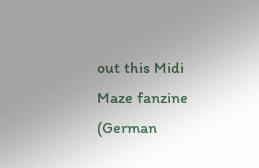out this Midi Maze fanzine (German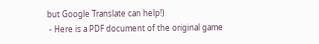but Google Translate can help!)
 - Here is a PDF document of the original game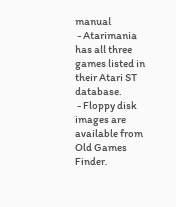manual
 - Atarimania has all three games listed in their Atari ST database.
 - Floppy disk images are available from Old Games Finder.